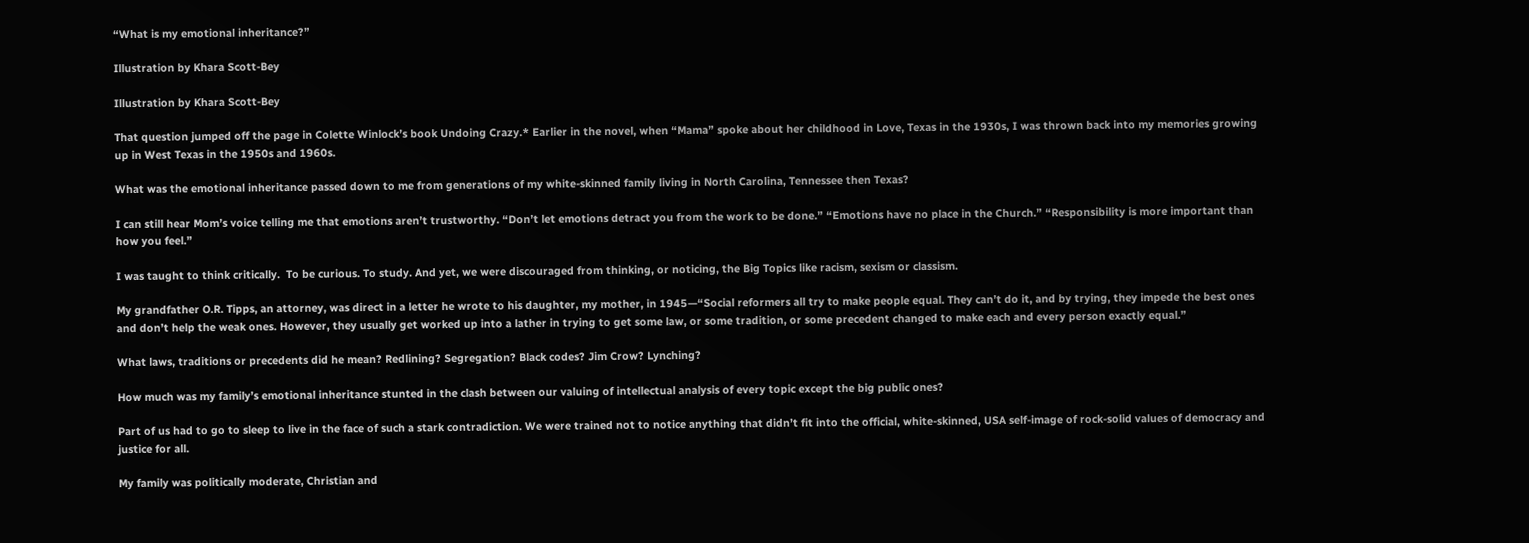“What is my emotional inheritance?”

Illustration by Khara Scott-Bey

Illustration by Khara Scott-Bey

That question jumped off the page in Colette Winlock’s book Undoing Crazy.* Earlier in the novel, when “Mama” spoke about her childhood in Love, Texas in the 1930s, I was thrown back into my memories growing up in West Texas in the 1950s and 1960s.

What was the emotional inheritance passed down to me from generations of my white-skinned family living in North Carolina, Tennessee then Texas?

I can still hear Mom’s voice telling me that emotions aren’t trustworthy. “Don’t let emotions detract you from the work to be done.” “Emotions have no place in the Church.” “Responsibility is more important than how you feel.”

I was taught to think critically.  To be curious. To study. And yet, we were discouraged from thinking, or noticing, the Big Topics like racism, sexism or classism.

My grandfather O.R. Tipps, an attorney, was direct in a letter he wrote to his daughter, my mother, in 1945—“Social reformers all try to make people equal. They can’t do it, and by trying, they impede the best ones and don’t help the weak ones. However, they usually get worked up into a lather in trying to get some law, or some tradition, or some precedent changed to make each and every person exactly equal.”

What laws, traditions or precedents did he mean? Redlining? Segregation? Black codes? Jim Crow? Lynching?

How much was my family’s emotional inheritance stunted in the clash between our valuing of intellectual analysis of every topic except the big public ones?

Part of us had to go to sleep to live in the face of such a stark contradiction. We were trained not to notice anything that didn’t fit into the official, white-skinned, USA self-image of rock-solid values of democracy and justice for all.

My family was politically moderate, Christian and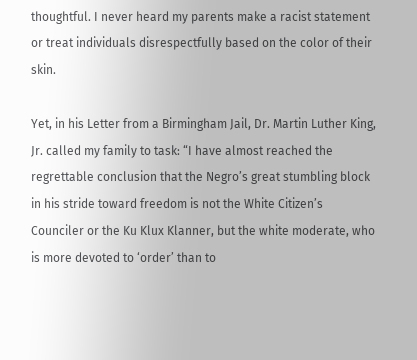thoughtful. I never heard my parents make a racist statement or treat individuals disrespectfully based on the color of their skin.

Yet, in his Letter from a Birmingham Jail, Dr. Martin Luther King, Jr. called my family to task: “I have almost reached the regrettable conclusion that the Negro’s great stumbling block in his stride toward freedom is not the White Citizen’s Counciler or the Ku Klux Klanner, but the white moderate, who is more devoted to ‘order’ than to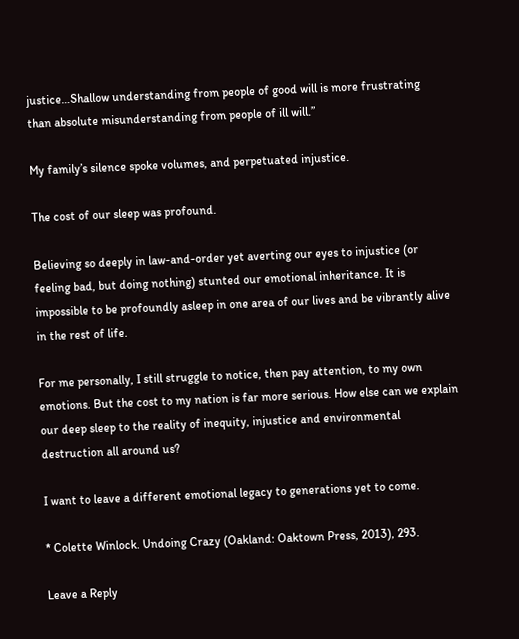justice…Shallow understanding from people of good will is more frustrating than absolute misunderstanding from people of ill will.”

My family’s silence spoke volumes, and perpetuated injustice.

The cost of our sleep was profound.

Believing so deeply in law-and-order yet averting our eyes to injustice (or feeling bad, but doing nothing) stunted our emotional inheritance. It is impossible to be profoundly asleep in one area of our lives and be vibrantly alive in the rest of life.

For me personally, I still struggle to notice, then pay attention, to my own emotions. But the cost to my nation is far more serious. How else can we explain our deep sleep to the reality of inequity, injustice and environmental destruction all around us?

I want to leave a different emotional legacy to generations yet to come.

* Colette Winlock. Undoing Crazy (Oakland: Oaktown Press, 2013), 293.

Leave a Reply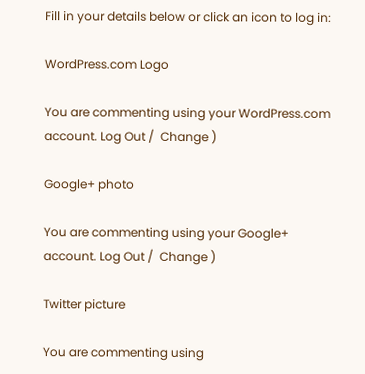Fill in your details below or click an icon to log in:

WordPress.com Logo

You are commenting using your WordPress.com account. Log Out /  Change )

Google+ photo

You are commenting using your Google+ account. Log Out /  Change )

Twitter picture

You are commenting using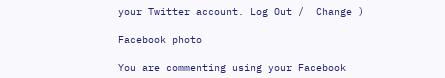your Twitter account. Log Out /  Change )

Facebook photo

You are commenting using your Facebook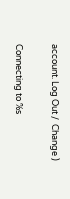account. Log Out /  Change )

Connecting to %s